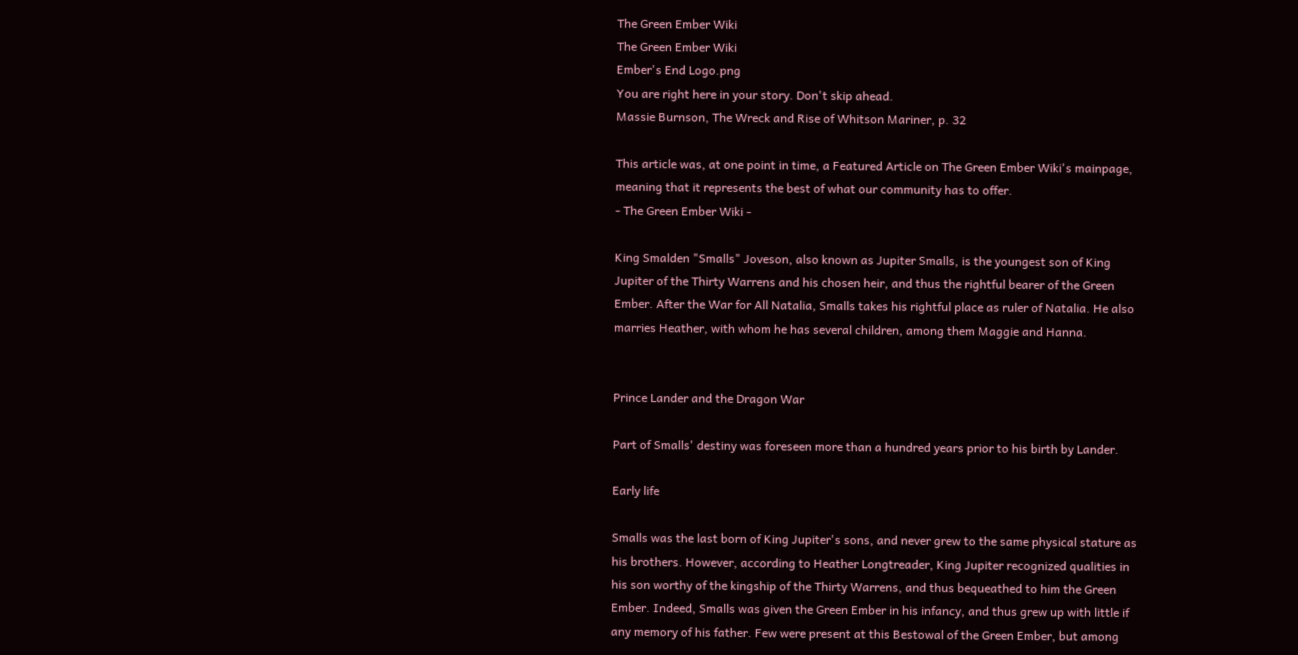The Green Ember Wiki
The Green Ember Wiki
Ember's End Logo.png
You are right here in your story. Don't skip ahead.
Massie Burnson, The Wreck and Rise of Whitson Mariner, p. 32

This article was, at one point in time, a Featured Article on The Green Ember Wiki's mainpage, meaning that it represents the best of what our community has to offer.
- The Green Ember Wiki -

King Smalden "Smalls" Joveson, also known as Jupiter Smalls, is the youngest son of King Jupiter of the Thirty Warrens and his chosen heir, and thus the rightful bearer of the Green Ember. After the War for All Natalia, Smalls takes his rightful place as ruler of Natalia. He also marries Heather, with whom he has several children, among them Maggie and Hanna.


Prince Lander and the Dragon War

Part of Smalls' destiny was foreseen more than a hundred years prior to his birth by Lander.

Early life

Smalls was the last born of King Jupiter's sons, and never grew to the same physical stature as his brothers. However, according to Heather Longtreader, King Jupiter recognized qualities in his son worthy of the kingship of the Thirty Warrens, and thus bequeathed to him the Green Ember. Indeed, Smalls was given the Green Ember in his infancy, and thus grew up with little if any memory of his father. Few were present at this Bestowal of the Green Ember, but among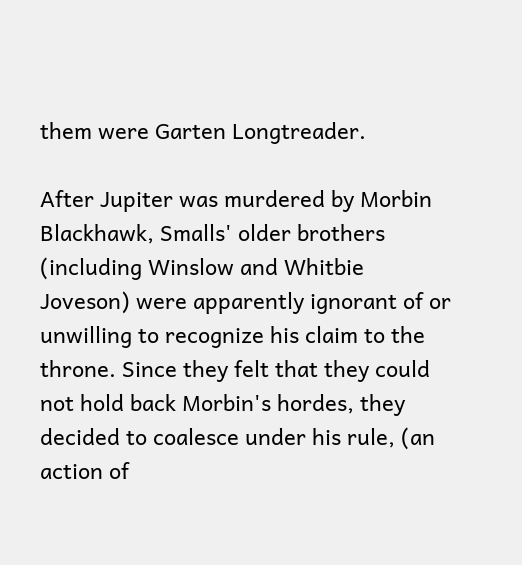them were Garten Longtreader.

After Jupiter was murdered by Morbin Blackhawk, Smalls' older brothers (including Winslow and Whitbie Joveson) were apparently ignorant of or unwilling to recognize his claim to the throne. Since they felt that they could not hold back Morbin's hordes, they decided to coalesce under his rule, (an action of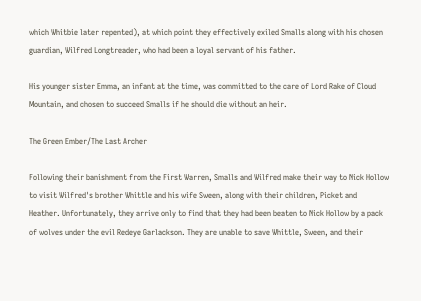which Whitbie later repented), at which point they effectively exiled Smalls along with his chosen guardian, Wilfred Longtreader, who had been a loyal servant of his father.

His younger sister Emma, an infant at the time, was committed to the care of Lord Rake of Cloud Mountain, and chosen to succeed Smalls if he should die without an heir.

The Green Ember/The Last Archer

Following their banishment from the First Warren, Smalls and Wilfred make their way to Nick Hollow to visit Wilfred's brother Whittle and his wife Sween, along with their children, Picket and Heather. Unfortunately, they arrive only to find that they had been beaten to Nick Hollow by a pack of wolves under the evil Redeye Garlackson. They are unable to save Whittle, Sween, and their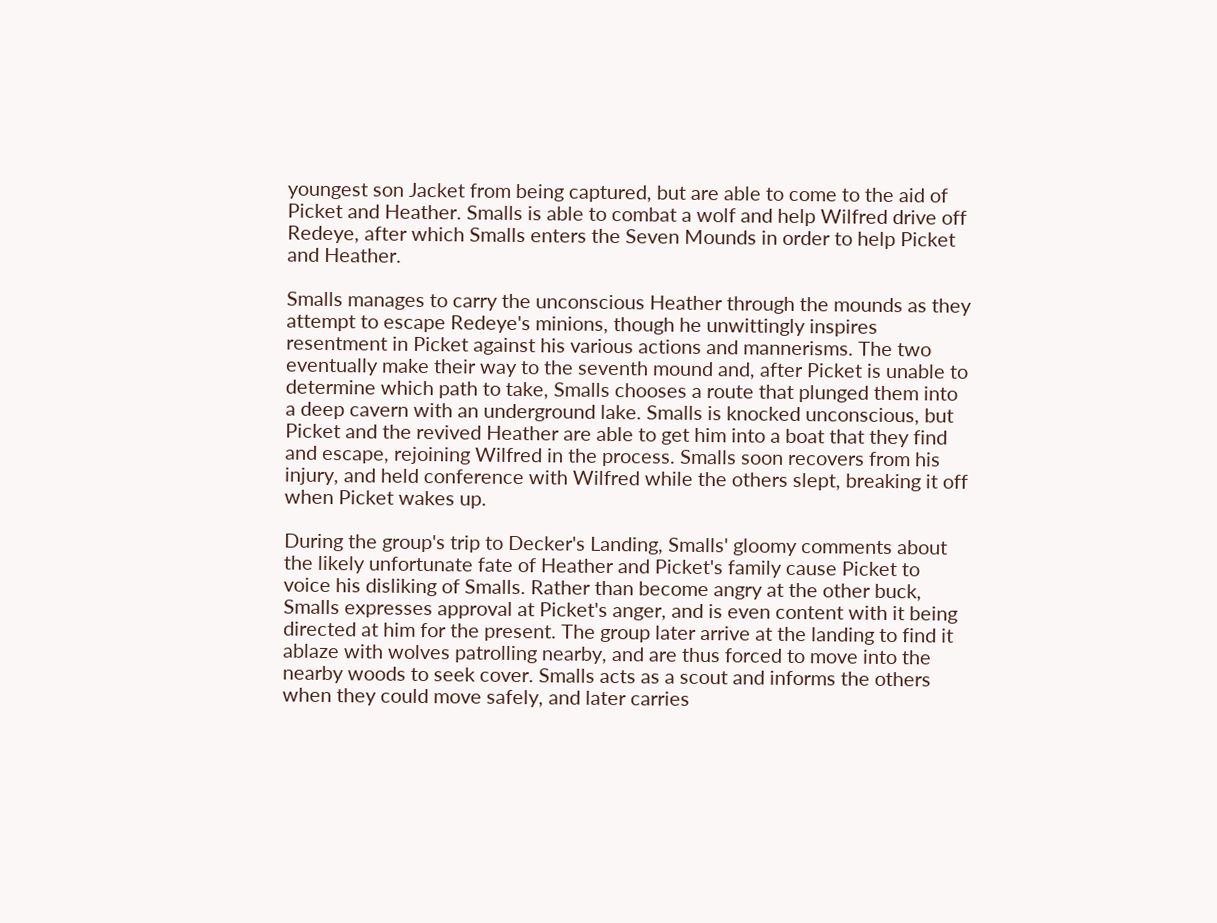youngest son Jacket from being captured, but are able to come to the aid of Picket and Heather. Smalls is able to combat a wolf and help Wilfred drive off Redeye, after which Smalls enters the Seven Mounds in order to help Picket and Heather.

Smalls manages to carry the unconscious Heather through the mounds as they attempt to escape Redeye's minions, though he unwittingly inspires resentment in Picket against his various actions and mannerisms. The two eventually make their way to the seventh mound and, after Picket is unable to determine which path to take, Smalls chooses a route that plunged them into a deep cavern with an underground lake. Smalls is knocked unconscious, but Picket and the revived Heather are able to get him into a boat that they find and escape, rejoining Wilfred in the process. Smalls soon recovers from his injury, and held conference with Wilfred while the others slept, breaking it off when Picket wakes up.

During the group's trip to Decker's Landing, Smalls' gloomy comments about the likely unfortunate fate of Heather and Picket's family cause Picket to voice his disliking of Smalls. Rather than become angry at the other buck, Smalls expresses approval at Picket's anger, and is even content with it being directed at him for the present. The group later arrive at the landing to find it ablaze with wolves patrolling nearby, and are thus forced to move into the nearby woods to seek cover. Smalls acts as a scout and informs the others when they could move safely, and later carries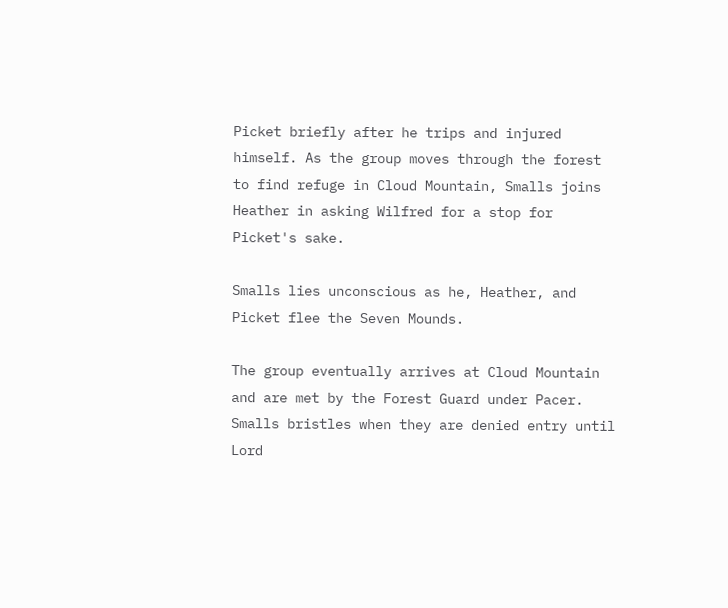Picket briefly after he trips and injured himself. As the group moves through the forest to find refuge in Cloud Mountain, Smalls joins Heather in asking Wilfred for a stop for Picket's sake.

Smalls lies unconscious as he, Heather, and Picket flee the Seven Mounds.

The group eventually arrives at Cloud Mountain and are met by the Forest Guard under Pacer. Smalls bristles when they are denied entry until Lord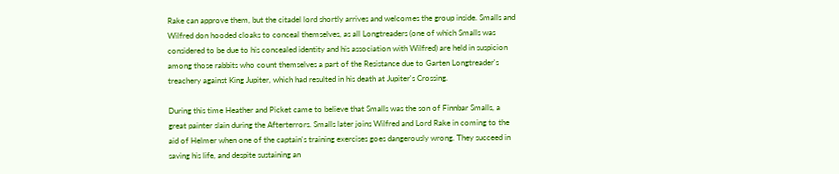Rake can approve them, but the citadel lord shortly arrives and welcomes the group inside. Smalls and Wilfred don hooded cloaks to conceal themselves, as all Longtreaders (one of which Smalls was considered to be due to his concealed identity and his association with Wilfred) are held in suspicion among those rabbits who count themselves a part of the Resistance due to Garten Longtreader's treachery against King Jupiter, which had resulted in his death at Jupiter's Crossing.

During this time Heather and Picket came to believe that Smalls was the son of Finnbar Smalls, a great painter slain during the Afterterrors. Smalls later joins Wilfred and Lord Rake in coming to the aid of Helmer when one of the captain's training exercises goes dangerously wrong. They succeed in saving his life, and despite sustaining an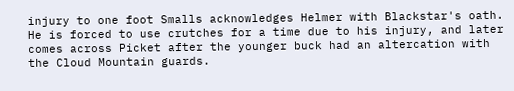injury to one foot Smalls acknowledges Helmer with Blackstar's oath. He is forced to use crutches for a time due to his injury, and later comes across Picket after the younger buck had an altercation with the Cloud Mountain guards.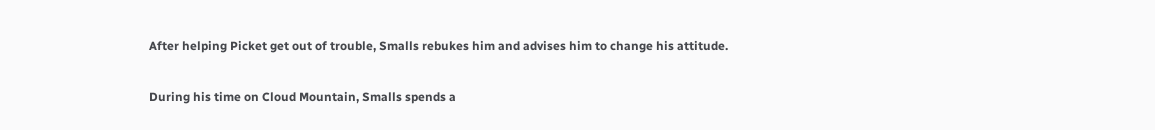After helping Picket get out of trouble, Smalls rebukes him and advises him to change his attitude.

During his time on Cloud Mountain, Smalls spends a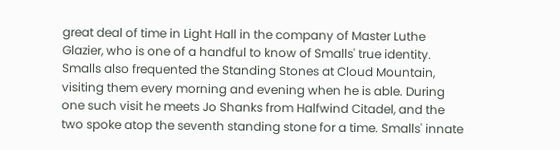great deal of time in Light Hall in the company of Master Luthe Glazier, who is one of a handful to know of Smalls' true identity. Smalls also frequented the Standing Stones at Cloud Mountain, visiting them every morning and evening when he is able. During one such visit he meets Jo Shanks from Halfwind Citadel, and the two spoke atop the seventh standing stone for a time. Smalls' innate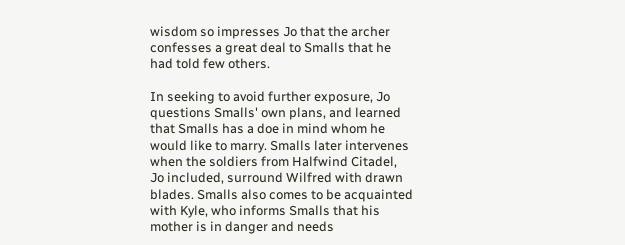wisdom so impresses Jo that the archer confesses a great deal to Smalls that he had told few others.

In seeking to avoid further exposure, Jo questions Smalls' own plans, and learned that Smalls has a doe in mind whom he would like to marry. Smalls later intervenes when the soldiers from Halfwind Citadel, Jo included, surround Wilfred with drawn blades. Smalls also comes to be acquainted with Kyle, who informs Smalls that his mother is in danger and needs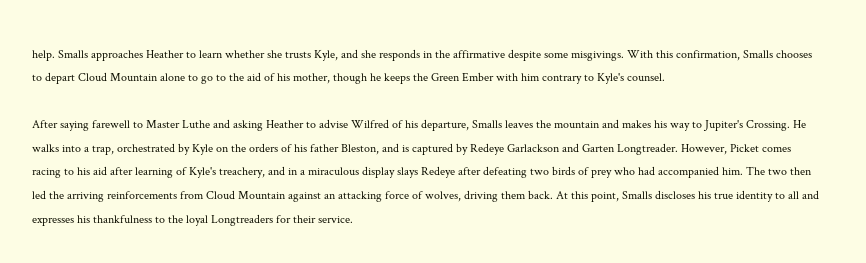help. Smalls approaches Heather to learn whether she trusts Kyle, and she responds in the affirmative despite some misgivings. With this confirmation, Smalls chooses to depart Cloud Mountain alone to go to the aid of his mother, though he keeps the Green Ember with him contrary to Kyle's counsel.

After saying farewell to Master Luthe and asking Heather to advise Wilfred of his departure, Smalls leaves the mountain and makes his way to Jupiter's Crossing. He walks into a trap, orchestrated by Kyle on the orders of his father Bleston, and is captured by Redeye Garlackson and Garten Longtreader. However, Picket comes racing to his aid after learning of Kyle's treachery, and in a miraculous display slays Redeye after defeating two birds of prey who had accompanied him. The two then led the arriving reinforcements from Cloud Mountain against an attacking force of wolves, driving them back. At this point, Smalls discloses his true identity to all and expresses his thankfulness to the loyal Longtreaders for their service.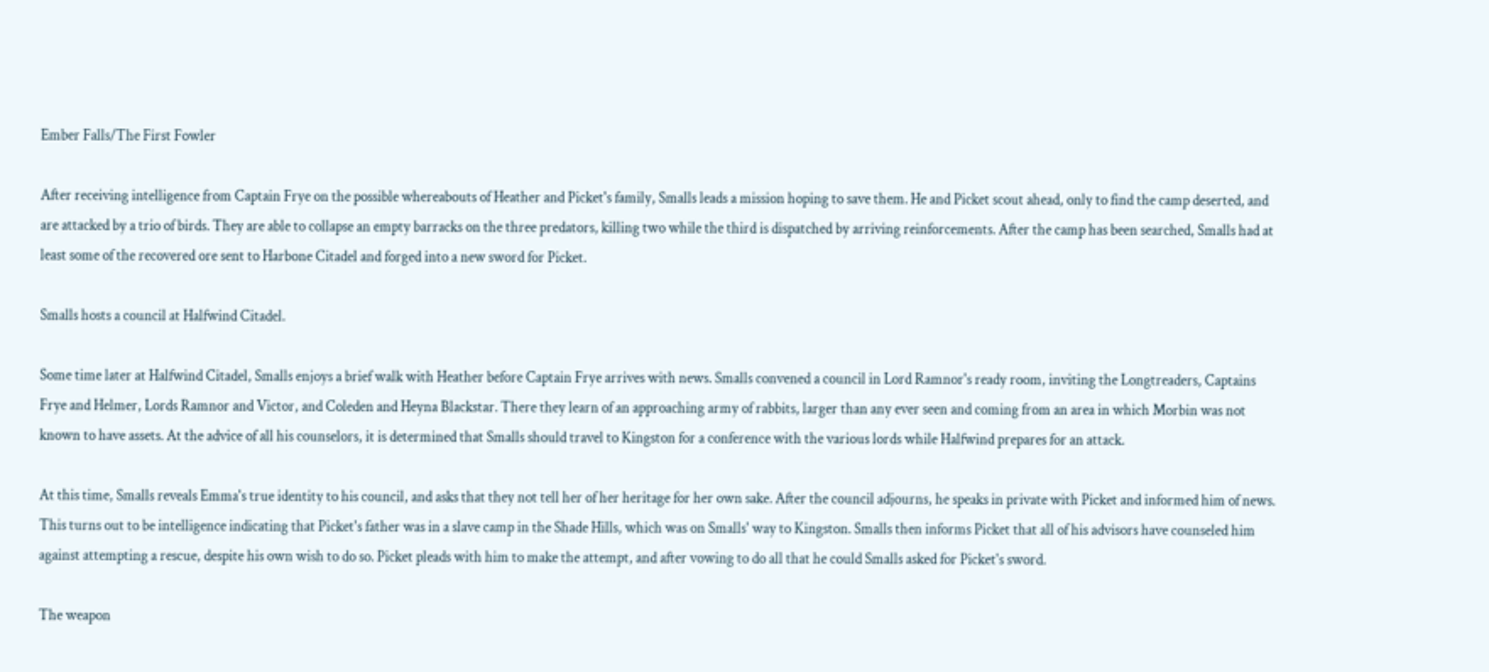Ember Falls/The First Fowler

After receiving intelligence from Captain Frye on the possible whereabouts of Heather and Picket's family, Smalls leads a mission hoping to save them. He and Picket scout ahead, only to find the camp deserted, and are attacked by a trio of birds. They are able to collapse an empty barracks on the three predators, killing two while the third is dispatched by arriving reinforcements. After the camp has been searched, Smalls had at least some of the recovered ore sent to Harbone Citadel and forged into a new sword for Picket.

Smalls hosts a council at Halfwind Citadel.

Some time later at Halfwind Citadel, Smalls enjoys a brief walk with Heather before Captain Frye arrives with news. Smalls convened a council in Lord Ramnor's ready room, inviting the Longtreaders, Captains Frye and Helmer, Lords Ramnor and Victor, and Coleden and Heyna Blackstar. There they learn of an approaching army of rabbits, larger than any ever seen and coming from an area in which Morbin was not known to have assets. At the advice of all his counselors, it is determined that Smalls should travel to Kingston for a conference with the various lords while Halfwind prepares for an attack.

At this time, Smalls reveals Emma's true identity to his council, and asks that they not tell her of her heritage for her own sake. After the council adjourns, he speaks in private with Picket and informed him of news. This turns out to be intelligence indicating that Picket's father was in a slave camp in the Shade Hills, which was on Smalls' way to Kingston. Smalls then informs Picket that all of his advisors have counseled him against attempting a rescue, despite his own wish to do so. Picket pleads with him to make the attempt, and after vowing to do all that he could Smalls asked for Picket's sword.

The weapon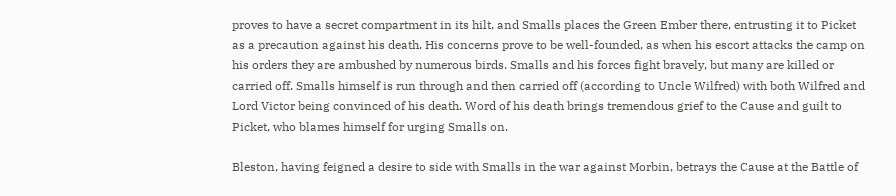proves to have a secret compartment in its hilt, and Smalls places the Green Ember there, entrusting it to Picket as a precaution against his death. His concerns prove to be well-founded, as when his escort attacks the camp on his orders they are ambushed by numerous birds. Smalls and his forces fight bravely, but many are killed or carried off. Smalls himself is run through and then carried off (according to Uncle Wilfred) with both Wilfred and Lord Victor being convinced of his death. Word of his death brings tremendous grief to the Cause and guilt to Picket, who blames himself for urging Smalls on.

Bleston, having feigned a desire to side with Smalls in the war against Morbin, betrays the Cause at the Battle of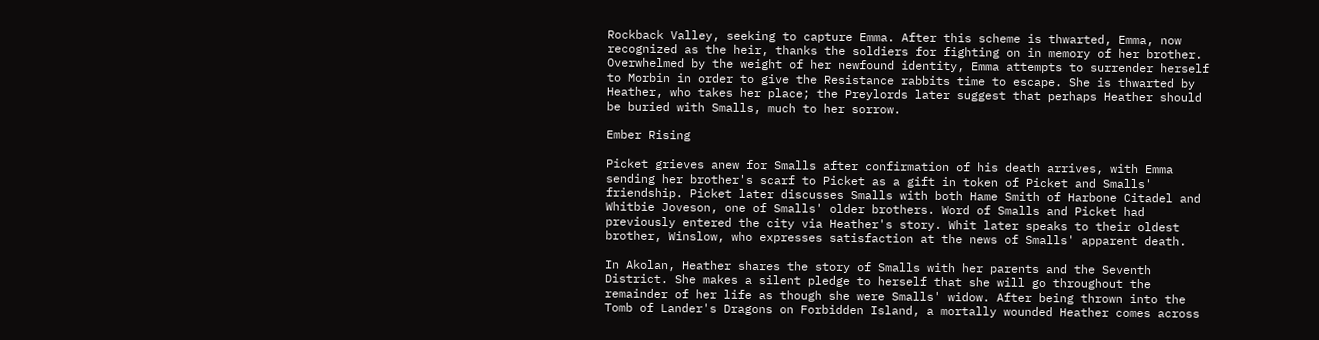Rockback Valley, seeking to capture Emma. After this scheme is thwarted, Emma, now recognized as the heir, thanks the soldiers for fighting on in memory of her brother. Overwhelmed by the weight of her newfound identity, Emma attempts to surrender herself to Morbin in order to give the Resistance rabbits time to escape. She is thwarted by Heather, who takes her place; the Preylords later suggest that perhaps Heather should be buried with Smalls, much to her sorrow.

Ember Rising

Picket grieves anew for Smalls after confirmation of his death arrives, with Emma sending her brother's scarf to Picket as a gift in token of Picket and Smalls' friendship. Picket later discusses Smalls with both Hame Smith of Harbone Citadel and Whitbie Joveson, one of Smalls' older brothers. Word of Smalls and Picket had previously entered the city via Heather's story. Whit later speaks to their oldest brother, Winslow, who expresses satisfaction at the news of Smalls' apparent death.

In Akolan, Heather shares the story of Smalls with her parents and the Seventh District. She makes a silent pledge to herself that she will go throughout the remainder of her life as though she were Smalls' widow. After being thrown into the Tomb of Lander's Dragons on Forbidden Island, a mortally wounded Heather comes across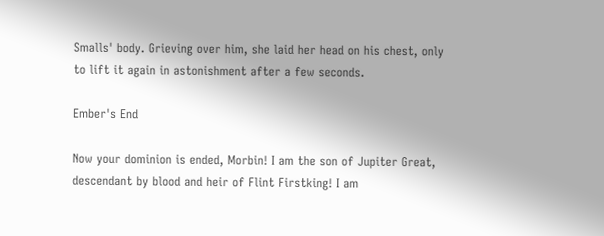Smalls' body. Grieving over him, she laid her head on his chest, only to lift it again in astonishment after a few seconds.

Ember's End

Now your dominion is ended, Morbin! I am the son of Jupiter Great, descendant by blood and heir of Flint Firstking! I am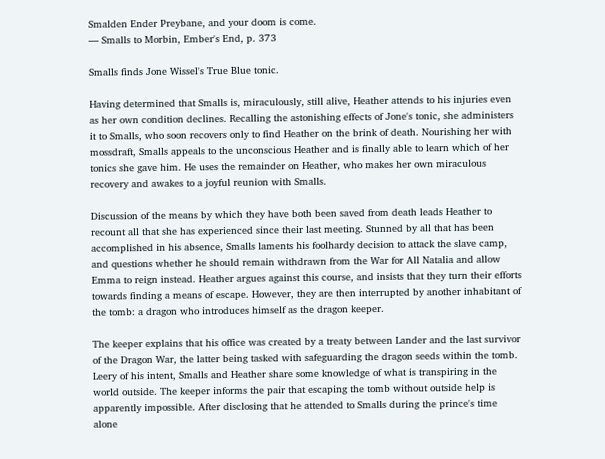Smalden Ender Preybane, and your doom is come.
— Smalls to Morbin, Ember's End, p. 373

Smalls finds Jone Wissel's True Blue tonic.

Having determined that Smalls is, miraculously, still alive, Heather attends to his injuries even as her own condition declines. Recalling the astonishing effects of Jone's tonic, she administers it to Smalls, who soon recovers only to find Heather on the brink of death. Nourishing her with mossdraft, Smalls appeals to the unconscious Heather and is finally able to learn which of her tonics she gave him. He uses the remainder on Heather, who makes her own miraculous recovery and awakes to a joyful reunion with Smalls.

Discussion of the means by which they have both been saved from death leads Heather to recount all that she has experienced since their last meeting. Stunned by all that has been accomplished in his absence, Smalls laments his foolhardy decision to attack the slave camp, and questions whether he should remain withdrawn from the War for All Natalia and allow Emma to reign instead. Heather argues against this course, and insists that they turn their efforts towards finding a means of escape. However, they are then interrupted by another inhabitant of the tomb: a dragon who introduces himself as the dragon keeper.

The keeper explains that his office was created by a treaty between Lander and the last survivor of the Dragon War, the latter being tasked with safeguarding the dragon seeds within the tomb. Leery of his intent, Smalls and Heather share some knowledge of what is transpiring in the world outside. The keeper informs the pair that escaping the tomb without outside help is apparently impossible. After disclosing that he attended to Smalls during the prince's time alone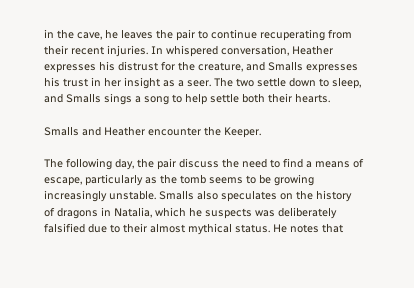in the cave, he leaves the pair to continue recuperating from their recent injuries. In whispered conversation, Heather expresses his distrust for the creature, and Smalls expresses his trust in her insight as a seer. The two settle down to sleep, and Smalls sings a song to help settle both their hearts.

Smalls and Heather encounter the Keeper.

The following day, the pair discuss the need to find a means of escape, particularly as the tomb seems to be growing increasingly unstable. Smalls also speculates on the history of dragons in Natalia, which he suspects was deliberately falsified due to their almost mythical status. He notes that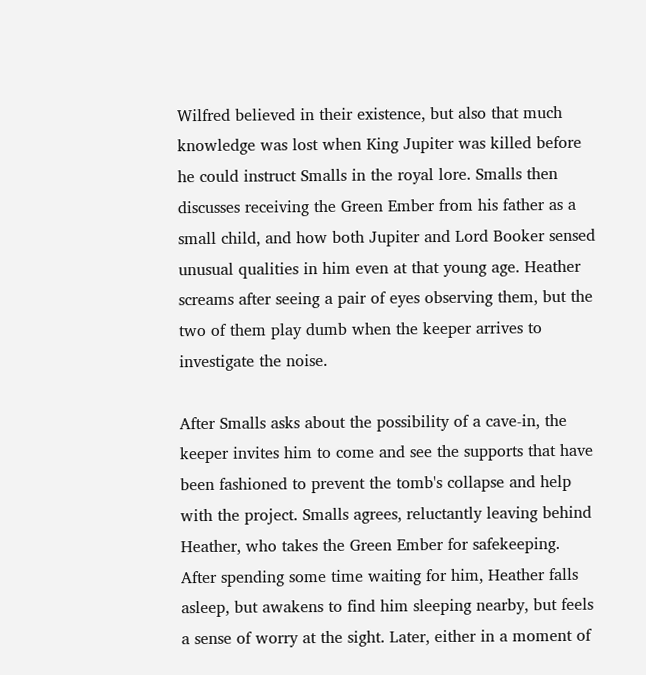Wilfred believed in their existence, but also that much knowledge was lost when King Jupiter was killed before he could instruct Smalls in the royal lore. Smalls then discusses receiving the Green Ember from his father as a small child, and how both Jupiter and Lord Booker sensed unusual qualities in him even at that young age. Heather screams after seeing a pair of eyes observing them, but the two of them play dumb when the keeper arrives to investigate the noise.

After Smalls asks about the possibility of a cave-in, the keeper invites him to come and see the supports that have been fashioned to prevent the tomb's collapse and help with the project. Smalls agrees, reluctantly leaving behind Heather, who takes the Green Ember for safekeeping. After spending some time waiting for him, Heather falls asleep, but awakens to find him sleeping nearby, but feels a sense of worry at the sight. Later, either in a moment of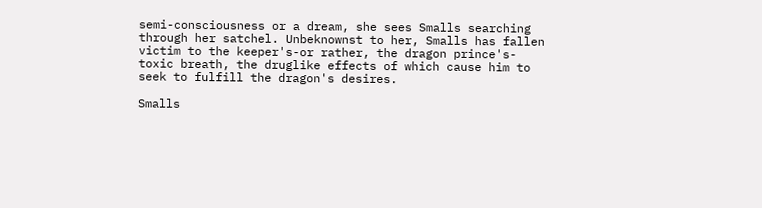semi-consciousness or a dream, she sees Smalls searching through her satchel. Unbeknownst to her, Smalls has fallen victim to the keeper's-or rather, the dragon prince's-toxic breath, the druglike effects of which cause him to seek to fulfill the dragon's desires.

Smalls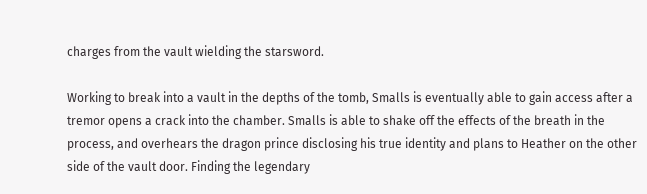charges from the vault wielding the starsword.

Working to break into a vault in the depths of the tomb, Smalls is eventually able to gain access after a tremor opens a crack into the chamber. Smalls is able to shake off the effects of the breath in the process, and overhears the dragon prince disclosing his true identity and plans to Heather on the other side of the vault door. Finding the legendary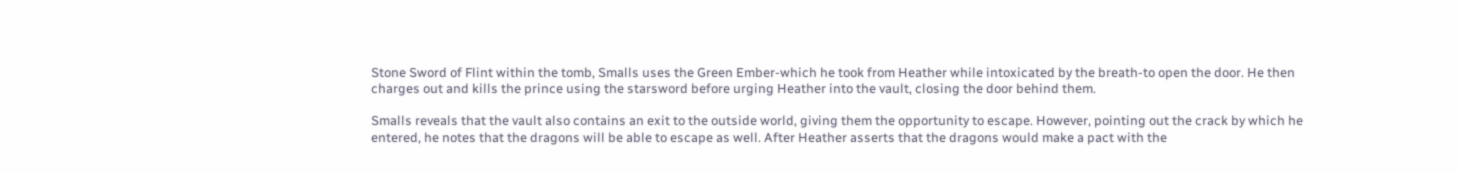Stone Sword of Flint within the tomb, Smalls uses the Green Ember-which he took from Heather while intoxicated by the breath-to open the door. He then charges out and kills the prince using the starsword before urging Heather into the vault, closing the door behind them.

Smalls reveals that the vault also contains an exit to the outside world, giving them the opportunity to escape. However, pointing out the crack by which he entered, he notes that the dragons will be able to escape as well. After Heather asserts that the dragons would make a pact with the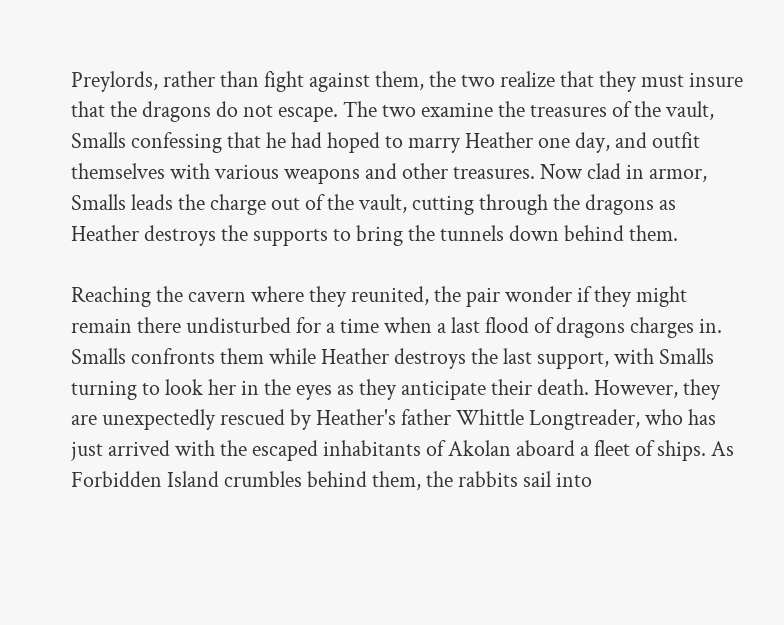Preylords, rather than fight against them, the two realize that they must insure that the dragons do not escape. The two examine the treasures of the vault, Smalls confessing that he had hoped to marry Heather one day, and outfit themselves with various weapons and other treasures. Now clad in armor, Smalls leads the charge out of the vault, cutting through the dragons as Heather destroys the supports to bring the tunnels down behind them.

Reaching the cavern where they reunited, the pair wonder if they might remain there undisturbed for a time when a last flood of dragons charges in. Smalls confronts them while Heather destroys the last support, with Smalls turning to look her in the eyes as they anticipate their death. However, they are unexpectedly rescued by Heather's father Whittle Longtreader, who has just arrived with the escaped inhabitants of Akolan aboard a fleet of ships. As Forbidden Island crumbles behind them, the rabbits sail into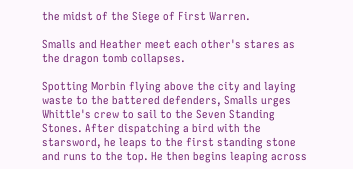the midst of the Siege of First Warren.

Smalls and Heather meet each other's stares as the dragon tomb collapses.

Spotting Morbin flying above the city and laying waste to the battered defenders, Smalls urges Whittle's crew to sail to the Seven Standing Stones. After dispatching a bird with the starsword, he leaps to the first standing stone and runs to the top. He then begins leaping across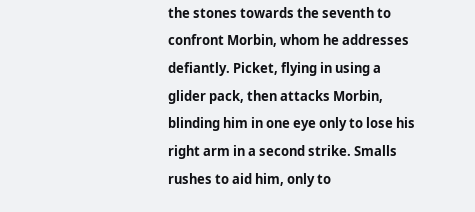the stones towards the seventh to confront Morbin, whom he addresses defiantly. Picket, flying in using a glider pack, then attacks Morbin, blinding him in one eye only to lose his right arm in a second strike. Smalls rushes to aid him, only to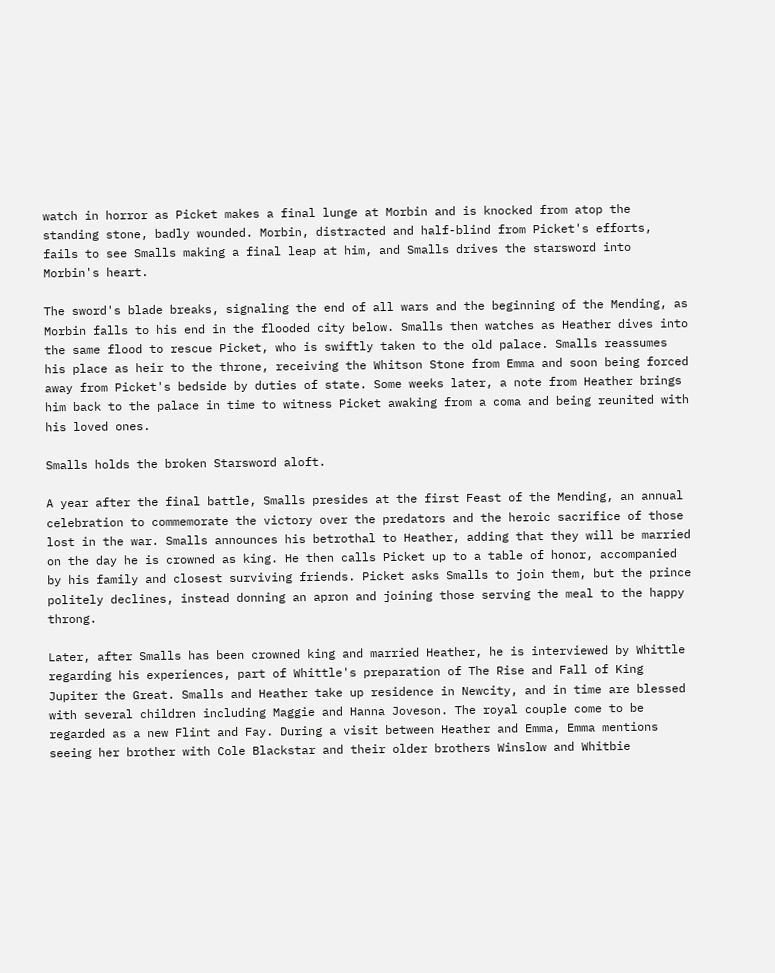watch in horror as Picket makes a final lunge at Morbin and is knocked from atop the standing stone, badly wounded. Morbin, distracted and half-blind from Picket's efforts, fails to see Smalls making a final leap at him, and Smalls drives the starsword into Morbin's heart.

The sword's blade breaks, signaling the end of all wars and the beginning of the Mending, as Morbin falls to his end in the flooded city below. Smalls then watches as Heather dives into the same flood to rescue Picket, who is swiftly taken to the old palace. Smalls reassumes his place as heir to the throne, receiving the Whitson Stone from Emma and soon being forced away from Picket's bedside by duties of state. Some weeks later, a note from Heather brings him back to the palace in time to witness Picket awaking from a coma and being reunited with his loved ones.

Smalls holds the broken Starsword aloft.

A year after the final battle, Smalls presides at the first Feast of the Mending, an annual celebration to commemorate the victory over the predators and the heroic sacrifice of those lost in the war. Smalls announces his betrothal to Heather, adding that they will be married on the day he is crowned as king. He then calls Picket up to a table of honor, accompanied by his family and closest surviving friends. Picket asks Smalls to join them, but the prince politely declines, instead donning an apron and joining those serving the meal to the happy throng.

Later, after Smalls has been crowned king and married Heather, he is interviewed by Whittle regarding his experiences, part of Whittle's preparation of The Rise and Fall of King Jupiter the Great. Smalls and Heather take up residence in Newcity, and in time are blessed with several children including Maggie and Hanna Joveson. The royal couple come to be regarded as a new Flint and Fay. During a visit between Heather and Emma, Emma mentions seeing her brother with Cole Blackstar and their older brothers Winslow and Whitbie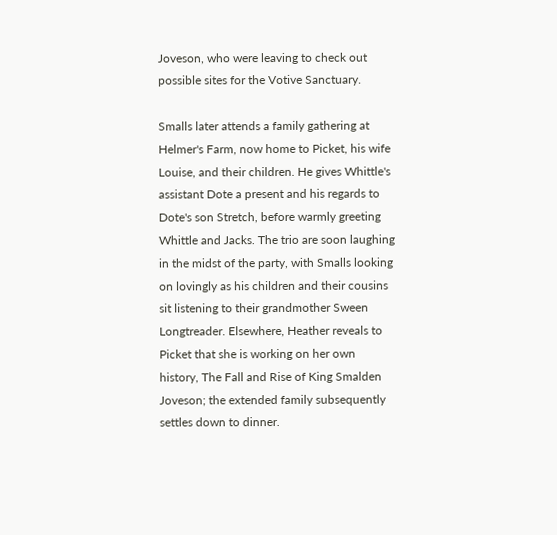Joveson, who were leaving to check out possible sites for the Votive Sanctuary.

Smalls later attends a family gathering at Helmer's Farm, now home to Picket, his wife Louise, and their children. He gives Whittle's assistant Dote a present and his regards to Dote's son Stretch, before warmly greeting Whittle and Jacks. The trio are soon laughing in the midst of the party, with Smalls looking on lovingly as his children and their cousins sit listening to their grandmother Sween Longtreader. Elsewhere, Heather reveals to Picket that she is working on her own history, The Fall and Rise of King Smalden Joveson; the extended family subsequently settles down to dinner.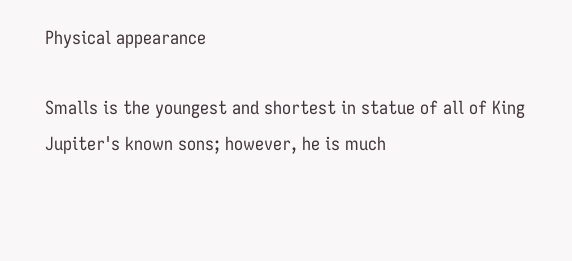Physical appearance

Smalls is the youngest and shortest in statue of all of King Jupiter's known sons; however, he is much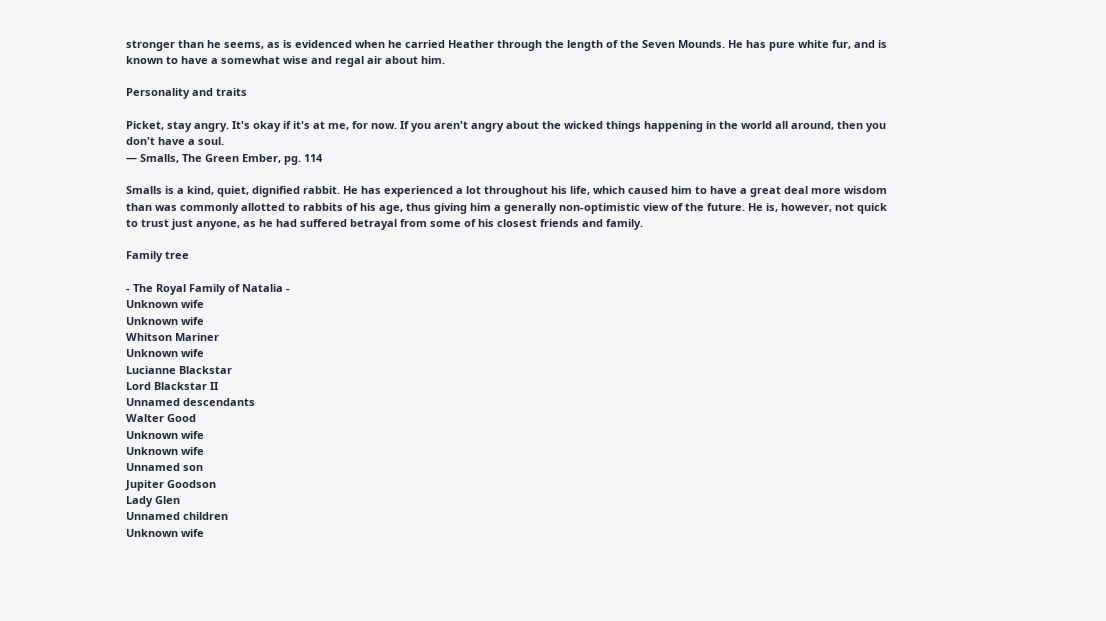stronger than he seems, as is evidenced when he carried Heather through the length of the Seven Mounds. He has pure white fur, and is known to have a somewhat wise and regal air about him.

Personality and traits

Picket, stay angry. It's okay if it's at me, for now. If you aren't angry about the wicked things happening in the world all around, then you don't have a soul.
— Smalls, The Green Ember, pg. 114

Smalls is a kind, quiet, dignified rabbit. He has experienced a lot throughout his life, which caused him to have a great deal more wisdom than was commonly allotted to rabbits of his age, thus giving him a generally non-optimistic view of the future. He is, however, not quick to trust just anyone, as he had suffered betrayal from some of his closest friends and family.

Family tree

- The Royal Family of Natalia -
Unknown wife
Unknown wife
Whitson Mariner
Unknown wife
Lucianne Blackstar
Lord Blackstar II
Unnamed descendants
Walter Good
Unknown wife
Unknown wife
Unnamed son
Jupiter Goodson
Lady Glen
Unnamed children
Unknown wife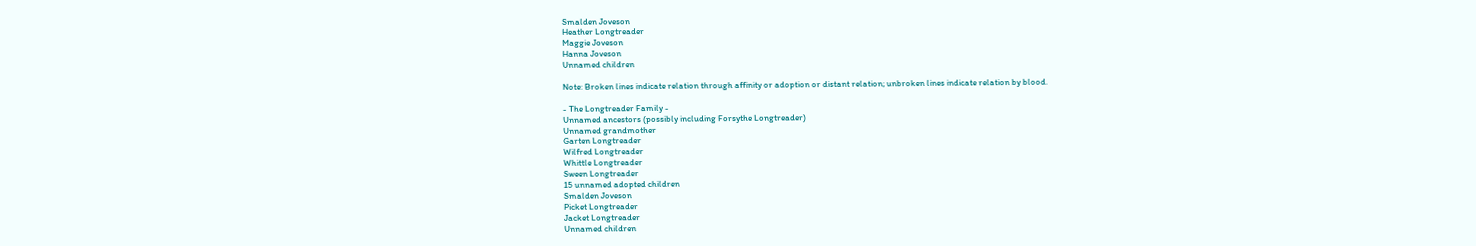Smalden Joveson
Heather Longtreader
Maggie Joveson
Hanna Joveson
Unnamed children

Note: Broken lines indicate relation through affinity or adoption or distant relation; unbroken lines indicate relation by blood.

- The Longtreader Family -
Unnamed ancestors (possibly including Forsythe Longtreader)
Unnamed grandmother
Garten Longtreader
Wilfred Longtreader
Whittle Longtreader
Sween Longtreader
15 unnamed adopted children
Smalden Joveson
Picket Longtreader
Jacket Longtreader
Unnamed children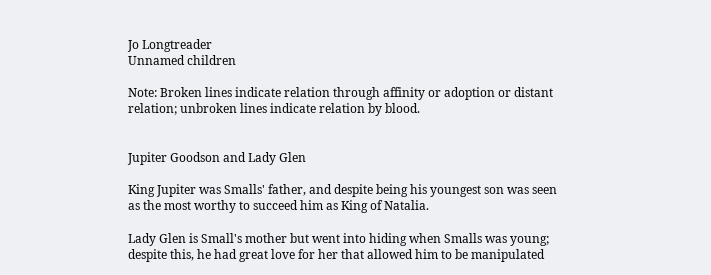Jo Longtreader
Unnamed children

Note: Broken lines indicate relation through affinity or adoption or distant relation; unbroken lines indicate relation by blood.


Jupiter Goodson and Lady Glen

King Jupiter was Smalls' father, and despite being his youngest son was seen as the most worthy to succeed him as King of Natalia.

Lady Glen is Small's mother but went into hiding when Smalls was young; despite this, he had great love for her that allowed him to be manipulated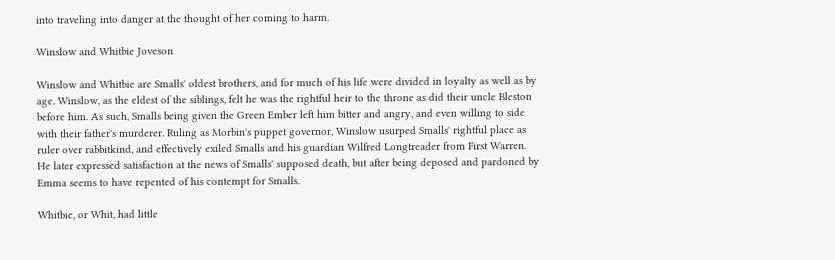into traveling into danger at the thought of her coming to harm.

Winslow and Whitbie Joveson

Winslow and Whitbie are Smalls' oldest brothers, and for much of his life were divided in loyalty as well as by age. Winslow, as the eldest of the siblings, felt he was the rightful heir to the throne as did their uncle Bleston before him. As such, Smalls being given the Green Ember left him bitter and angry, and even willing to side with their father's murderer. Ruling as Morbin's puppet governor, Winslow usurped Smalls' rightful place as ruler over rabbitkind, and effectively exiled Smalls and his guardian Wilfred Longtreader from First Warren. He later expressed satisfaction at the news of Smalls' supposed death, but after being deposed and pardoned by Emma seems to have repented of his contempt for Smalls.

Whitbie, or Whit, had little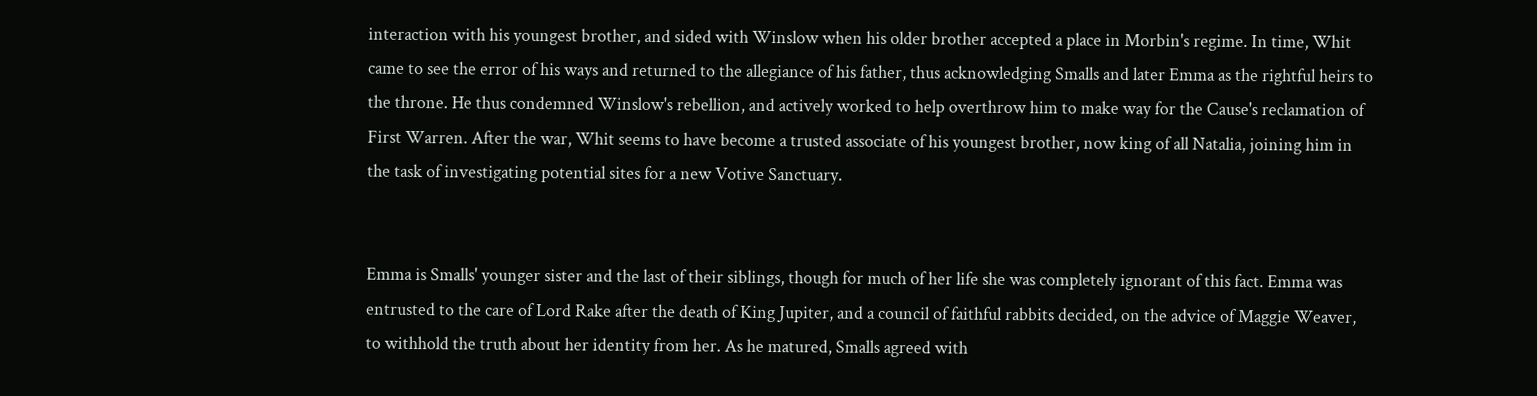interaction with his youngest brother, and sided with Winslow when his older brother accepted a place in Morbin's regime. In time, Whit came to see the error of his ways and returned to the allegiance of his father, thus acknowledging Smalls and later Emma as the rightful heirs to the throne. He thus condemned Winslow's rebellion, and actively worked to help overthrow him to make way for the Cause's reclamation of First Warren. After the war, Whit seems to have become a trusted associate of his youngest brother, now king of all Natalia, joining him in the task of investigating potential sites for a new Votive Sanctuary.


Emma is Smalls' younger sister and the last of their siblings, though for much of her life she was completely ignorant of this fact. Emma was entrusted to the care of Lord Rake after the death of King Jupiter, and a council of faithful rabbits decided, on the advice of Maggie Weaver, to withhold the truth about her identity from her. As he matured, Smalls agreed with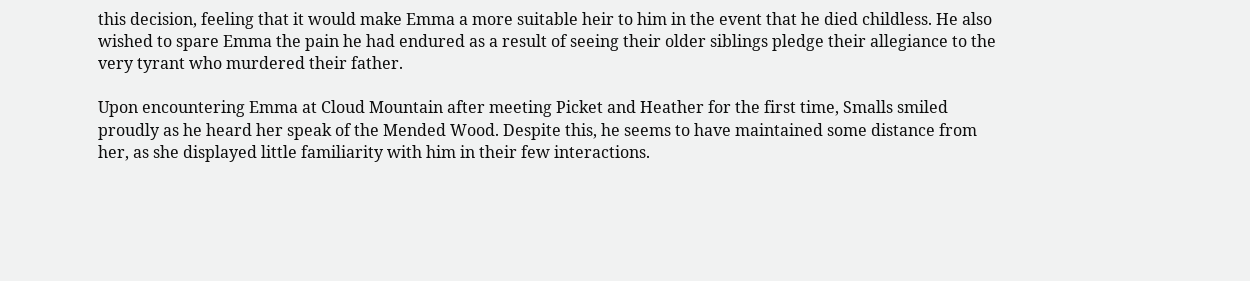this decision, feeling that it would make Emma a more suitable heir to him in the event that he died childless. He also wished to spare Emma the pain he had endured as a result of seeing their older siblings pledge their allegiance to the very tyrant who murdered their father.

Upon encountering Emma at Cloud Mountain after meeting Picket and Heather for the first time, Smalls smiled proudly as he heard her speak of the Mended Wood. Despite this, he seems to have maintained some distance from her, as she displayed little familiarity with him in their few interactions.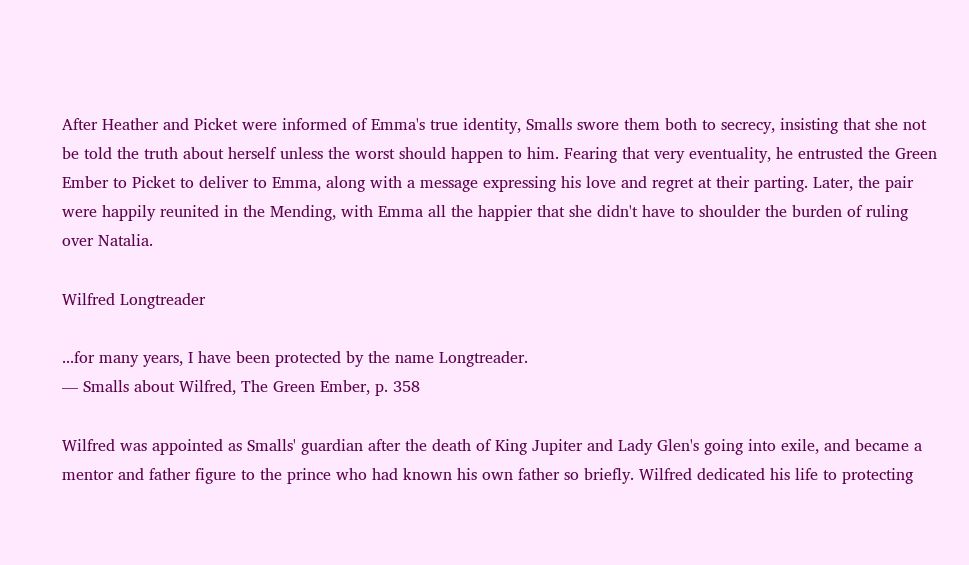After Heather and Picket were informed of Emma's true identity, Smalls swore them both to secrecy, insisting that she not be told the truth about herself unless the worst should happen to him. Fearing that very eventuality, he entrusted the Green Ember to Picket to deliver to Emma, along with a message expressing his love and regret at their parting. Later, the pair were happily reunited in the Mending, with Emma all the happier that she didn't have to shoulder the burden of ruling over Natalia.

Wilfred Longtreader

...for many years, I have been protected by the name Longtreader.
— Smalls about Wilfred, The Green Ember, p. 358

Wilfred was appointed as Smalls' guardian after the death of King Jupiter and Lady Glen's going into exile, and became a mentor and father figure to the prince who had known his own father so briefly. Wilfred dedicated his life to protecting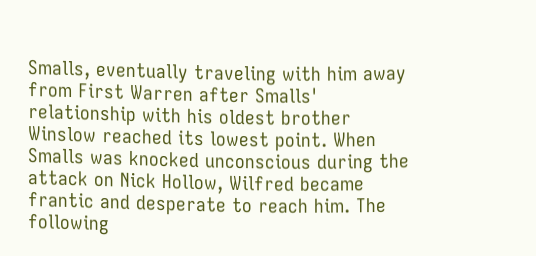Smalls, eventually traveling with him away from First Warren after Smalls' relationship with his oldest brother Winslow reached its lowest point. When Smalls was knocked unconscious during the attack on Nick Hollow, Wilfred became frantic and desperate to reach him. The following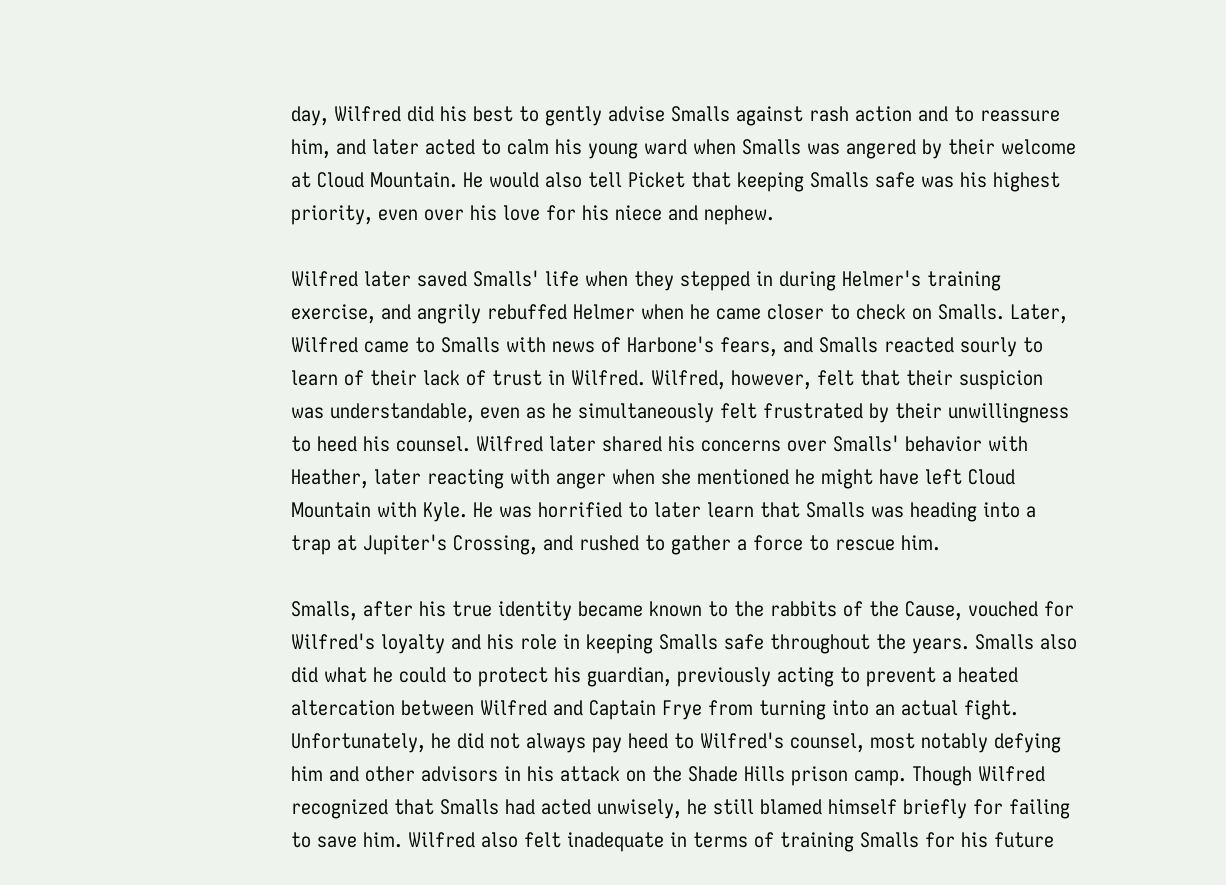day, Wilfred did his best to gently advise Smalls against rash action and to reassure him, and later acted to calm his young ward when Smalls was angered by their welcome at Cloud Mountain. He would also tell Picket that keeping Smalls safe was his highest priority, even over his love for his niece and nephew.

Wilfred later saved Smalls' life when they stepped in during Helmer's training exercise, and angrily rebuffed Helmer when he came closer to check on Smalls. Later, Wilfred came to Smalls with news of Harbone's fears, and Smalls reacted sourly to learn of their lack of trust in Wilfred. Wilfred, however, felt that their suspicion was understandable, even as he simultaneously felt frustrated by their unwillingness to heed his counsel. Wilfred later shared his concerns over Smalls' behavior with Heather, later reacting with anger when she mentioned he might have left Cloud Mountain with Kyle. He was horrified to later learn that Smalls was heading into a trap at Jupiter's Crossing, and rushed to gather a force to rescue him.

Smalls, after his true identity became known to the rabbits of the Cause, vouched for Wilfred's loyalty and his role in keeping Smalls safe throughout the years. Smalls also did what he could to protect his guardian, previously acting to prevent a heated altercation between Wilfred and Captain Frye from turning into an actual fight. Unfortunately, he did not always pay heed to Wilfred's counsel, most notably defying him and other advisors in his attack on the Shade Hills prison camp. Though Wilfred recognized that Smalls had acted unwisely, he still blamed himself briefly for failing to save him. Wilfred also felt inadequate in terms of training Smalls for his future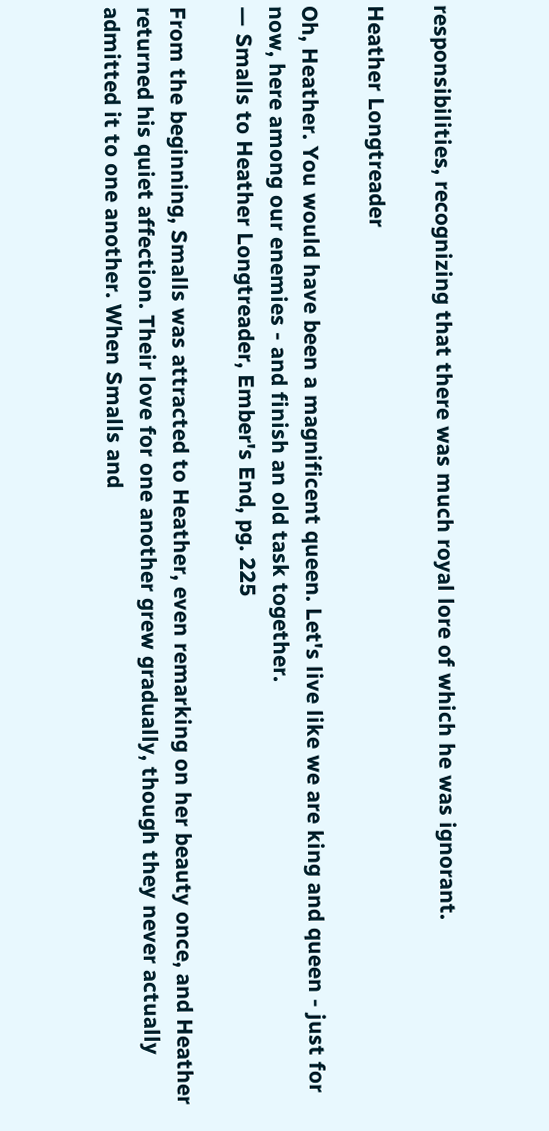responsibilities, recognizing that there was much royal lore of which he was ignorant.

Heather Longtreader

Oh, Heather. You would have been a magnificent queen. Let's live like we are king and queen - just for now, here among our enemies - and finish an old task together.
— Smalls to Heather Longtreader, Ember's End, pg. 225

From the beginning, Smalls was attracted to Heather, even remarking on her beauty once, and Heather returned his quiet affection. Their love for one another grew gradually, though they never actually admitted it to one another. When Smalls and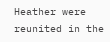Heather were reunited in the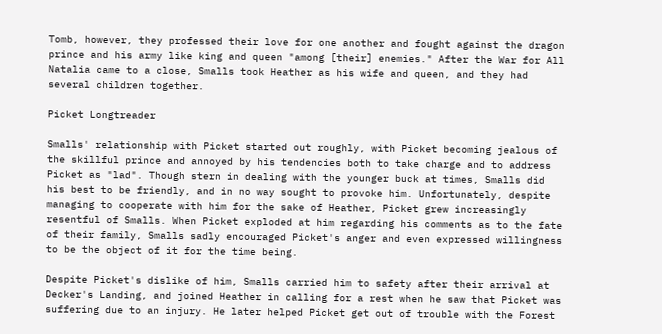Tomb, however, they professed their love for one another and fought against the dragon prince and his army like king and queen "among [their] enemies." After the War for All Natalia came to a close, Smalls took Heather as his wife and queen, and they had several children together.

Picket Longtreader

Smalls' relationship with Picket started out roughly, with Picket becoming jealous of the skillful prince and annoyed by his tendencies both to take charge and to address Picket as "lad". Though stern in dealing with the younger buck at times, Smalls did his best to be friendly, and in no way sought to provoke him. Unfortunately, despite managing to cooperate with him for the sake of Heather, Picket grew increasingly resentful of Smalls. When Picket exploded at him regarding his comments as to the fate of their family, Smalls sadly encouraged Picket's anger and even expressed willingness to be the object of it for the time being.

Despite Picket's dislike of him, Smalls carried him to safety after their arrival at Decker's Landing, and joined Heather in calling for a rest when he saw that Picket was suffering due to an injury. He later helped Picket get out of trouble with the Forest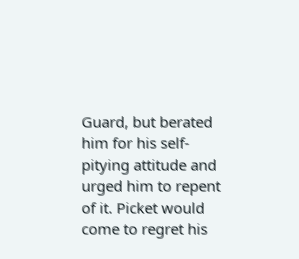Guard, but berated him for his self-pitying attitude and urged him to repent of it. Picket would come to regret his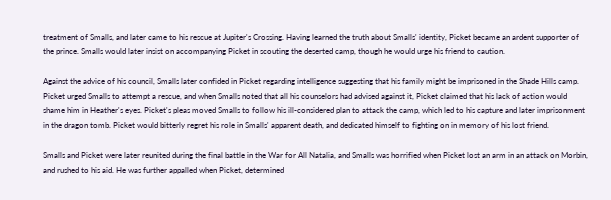treatment of Smalls, and later came to his rescue at Jupiter's Crossing. Having learned the truth about Smalls' identity, Picket became an ardent supporter of the prince. Smalls would later insist on accompanying Picket in scouting the deserted camp, though he would urge his friend to caution.

Against the advice of his council, Smalls later confided in Picket regarding intelligence suggesting that his family might be imprisoned in the Shade Hills camp. Picket urged Smalls to attempt a rescue, and when Smalls noted that all his counselors had advised against it, Picket claimed that his lack of action would shame him in Heather's eyes. Picket's pleas moved Smalls to follow his ill-considered plan to attack the camp, which led to his capture and later imprisonment in the dragon tomb. Picket would bitterly regret his role in Smalls' apparent death, and dedicated himself to fighting on in memory of his lost friend.

Smalls and Picket were later reunited during the final battle in the War for All Natalia, and Smalls was horrified when Picket lost an arm in an attack on Morbin, and rushed to his aid. He was further appalled when Picket, determined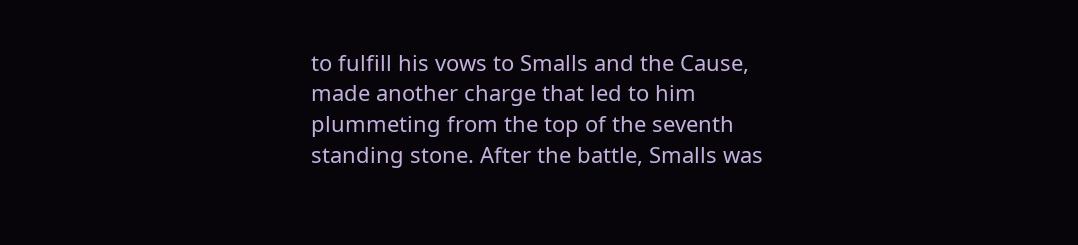to fulfill his vows to Smalls and the Cause, made another charge that led to him plummeting from the top of the seventh standing stone. After the battle, Smalls was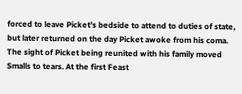forced to leave Picket's bedside to attend to duties of state, but later returned on the day Picket awoke from his coma. The sight of Picket being reunited with his family moved Smalls to tears. At the first Feast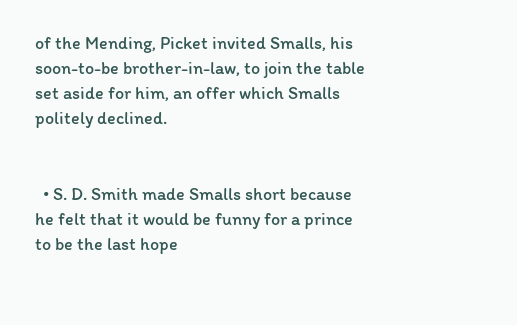of the Mending, Picket invited Smalls, his soon-to-be brother-in-law, to join the table set aside for him, an offer which Smalls politely declined.


  • S. D. Smith made Smalls short because he felt that it would be funny for a prince to be the last hope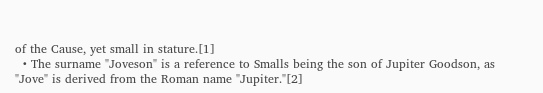of the Cause, yet small in stature.[1]
  • The surname "Joveson" is a reference to Smalls being the son of Jupiter Goodson, as "Jove" is derived from the Roman name "Jupiter."[2]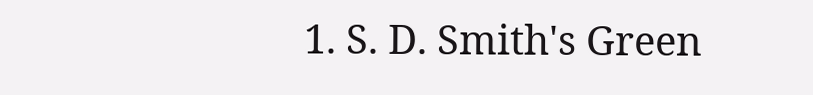1. S. D. Smith's Green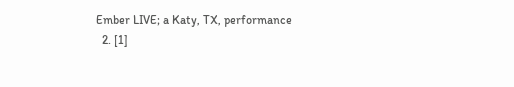Ember LIVE; a Katy, TX, performance
  2. [1]